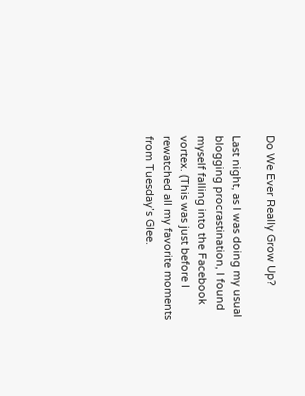Do We Ever Really Grow Up?

Last night, as I was doing my usual blogging procrastination, I found myself falling into the Facebook vortex. (This was just before I rewatched all my favorite moments from Tuesday’s Glee.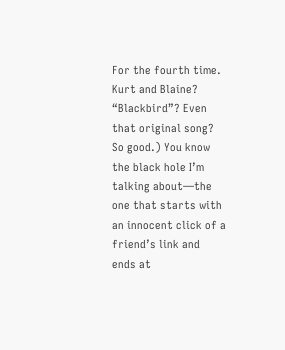For the fourth time. Kurt and Blaine? “Blackbird”? Even that original song? So good.) You know the black hole I’m talking about—the one that starts with an innocent click of a friend’s link and ends at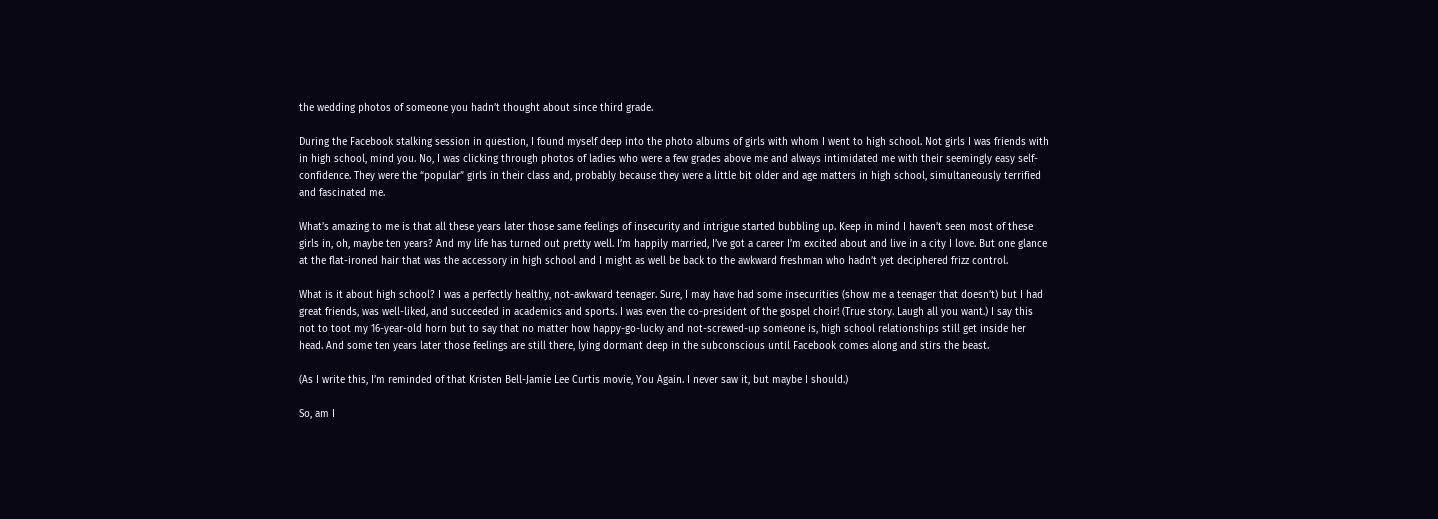the wedding photos of someone you hadn’t thought about since third grade.

During the Facebook stalking session in question, I found myself deep into the photo albums of girls with whom I went to high school. Not girls I was friends with in high school, mind you. No, I was clicking through photos of ladies who were a few grades above me and always intimidated me with their seemingly easy self-confidence. They were the “popular” girls in their class and, probably because they were a little bit older and age matters in high school, simultaneously terrified and fascinated me.

What’s amazing to me is that all these years later those same feelings of insecurity and intrigue started bubbling up. Keep in mind I haven’t seen most of these girls in, oh, maybe ten years? And my life has turned out pretty well. I’m happily married, I’ve got a career I’m excited about and live in a city I love. But one glance at the flat-ironed hair that was the accessory in high school and I might as well be back to the awkward freshman who hadn’t yet deciphered frizz control.

What is it about high school? I was a perfectly healthy, not-awkward teenager. Sure, I may have had some insecurities (show me a teenager that doesn’t) but I had great friends, was well-liked, and succeeded in academics and sports. I was even the co-president of the gospel choir! (True story. Laugh all you want.) I say this not to toot my 16-year-old horn but to say that no matter how happy-go-lucky and not-screwed-up someone is, high school relationships still get inside her head. And some ten years later those feelings are still there, lying dormant deep in the subconscious until Facebook comes along and stirs the beast.

(As I write this, I’m reminded of that Kristen Bell-Jamie Lee Curtis movie, You Again. I never saw it, but maybe I should.)

So, am I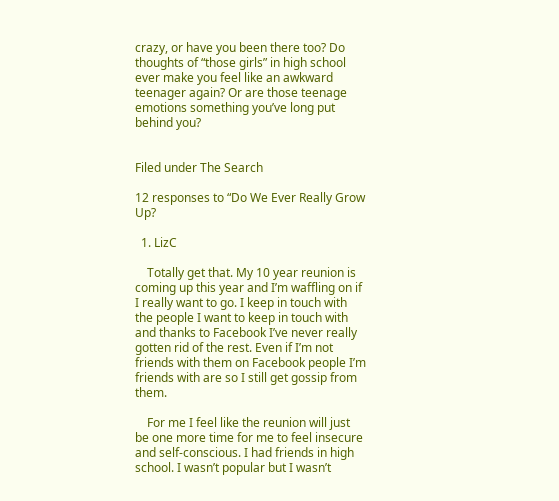crazy, or have you been there too? Do thoughts of “those girls” in high school ever make you feel like an awkward teenager again? Or are those teenage emotions something you’ve long put behind you?


Filed under The Search

12 responses to “Do We Ever Really Grow Up?

  1. LizC

    Totally get that. My 10 year reunion is coming up this year and I’m waffling on if I really want to go. I keep in touch with the people I want to keep in touch with and thanks to Facebook I’ve never really gotten rid of the rest. Even if I’m not friends with them on Facebook people I’m friends with are so I still get gossip from them.

    For me I feel like the reunion will just be one more time for me to feel insecure and self-conscious. I had friends in high school. I wasn’t popular but I wasn’t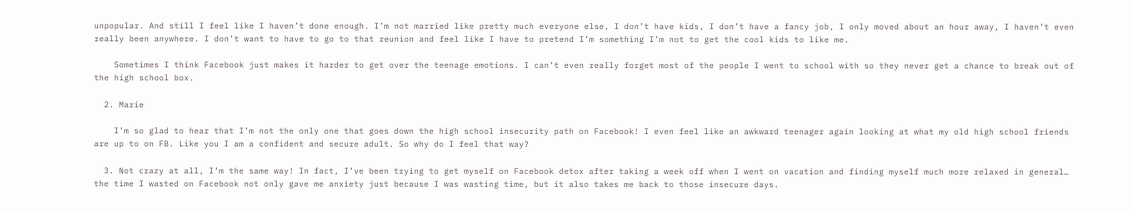unpopular. And still I feel like I haven’t done enough. I’m not married like pretty much everyone else, I don’t have kids, I don’t have a fancy job, I only moved about an hour away, I haven’t even really been anywhere. I don’t want to have to go to that reunion and feel like I have to pretend I’m something I’m not to get the cool kids to like me.

    Sometimes I think Facebook just makes it harder to get over the teenage emotions. I can’t even really forget most of the people I went to school with so they never get a chance to break out of the high school box.

  2. Marie

    I’m so glad to hear that I’m not the only one that goes down the high school insecurity path on Facebook! I even feel like an awkward teenager again looking at what my old high school friends are up to on FB. Like you I am a confident and secure adult. So why do I feel that way?

  3. Not crazy at all, I’m the same way! In fact, I’ve been trying to get myself on Facebook detox after taking a week off when I went on vacation and finding myself much more relaxed in general… the time I wasted on Facebook not only gave me anxiety just because I was wasting time, but it also takes me back to those insecure days.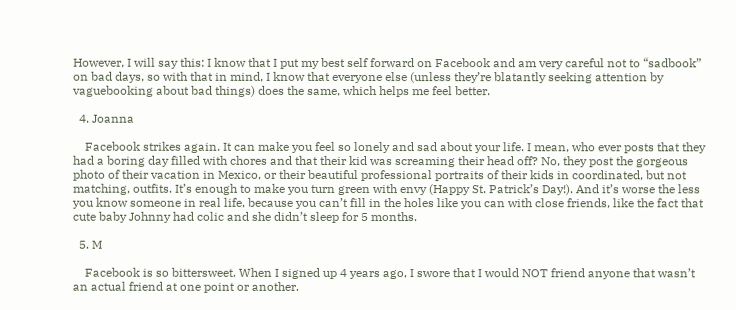However, I will say this: I know that I put my best self forward on Facebook and am very careful not to “sadbook” on bad days, so with that in mind, I know that everyone else (unless they’re blatantly seeking attention by vaguebooking about bad things) does the same, which helps me feel better.

  4. Joanna

    Facebook strikes again. It can make you feel so lonely and sad about your life. I mean, who ever posts that they had a boring day filled with chores and that their kid was screaming their head off? No, they post the gorgeous photo of their vacation in Mexico, or their beautiful professional portraits of their kids in coordinated, but not matching, outfits. It’s enough to make you turn green with envy (Happy St. Patrick’s Day!). And it’s worse the less you know someone in real life, because you can’t fill in the holes like you can with close friends, like the fact that cute baby Johnny had colic and she didn’t sleep for 5 months.

  5. M

    Facebook is so bittersweet. When I signed up 4 years ago, I swore that I would NOT friend anyone that wasn’t an actual friend at one point or another.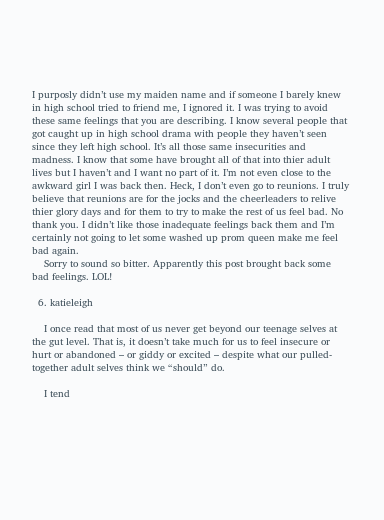I purposly didn’t use my maiden name and if someone I barely knew in high school tried to friend me, I ignored it. I was trying to avoid these same feelings that you are describing. I know several people that got caught up in high school drama with people they haven’t seen since they left high school. It’s all those same insecurities and madness. I know that some have brought all of that into thier adult lives but I haven’t and I want no part of it. I’m not even close to the awkward girl I was back then. Heck, I don’t even go to reunions. I truly believe that reunions are for the jocks and the cheerleaders to relive thier glory days and for them to try to make the rest of us feel bad. No thank you. I didn’t like those inadequate feelings back them and I’m certainly not going to let some washed up prom queen make me feel bad again.
    Sorry to sound so bitter. Apparently this post brought back some bad feelings. LOL!

  6. katieleigh

    I once read that most of us never get beyond our teenage selves at the gut level. That is, it doesn’t take much for us to feel insecure or hurt or abandoned – or giddy or excited – despite what our pulled-together adult selves think we “should” do.

    I tend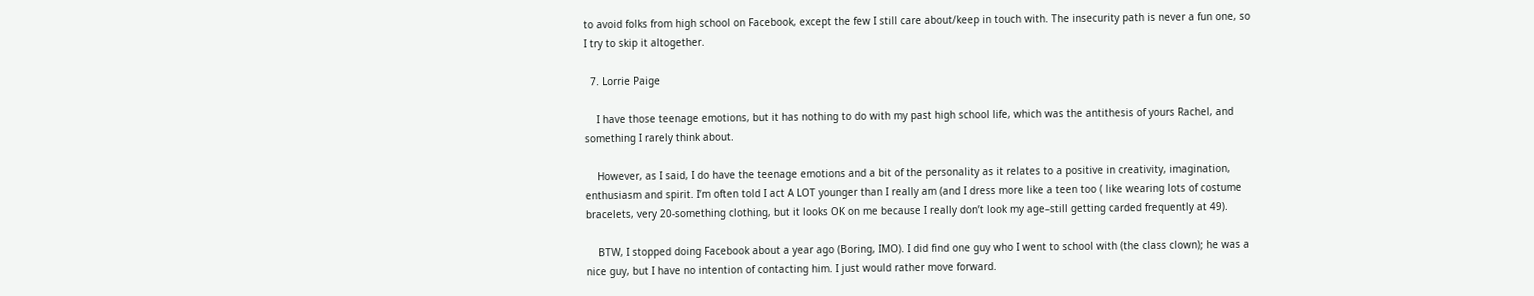to avoid folks from high school on Facebook, except the few I still care about/keep in touch with. The insecurity path is never a fun one, so I try to skip it altogether.

  7. Lorrie Paige

    I have those teenage emotions, but it has nothing to do with my past high school life, which was the antithesis of yours Rachel, and something I rarely think about.

    However, as I said, I do have the teenage emotions and a bit of the personality as it relates to a positive in creativity, imagination, enthusiasm and spirit. I’m often told I act A LOT younger than I really am (and I dress more like a teen too ( like wearing lots of costume bracelets, very 20-something clothing, but it looks OK on me because I really don’t look my age–still getting carded frequently at 49).

    BTW, I stopped doing Facebook about a year ago (Boring, IMO). I did find one guy who I went to school with (the class clown); he was a nice guy, but I have no intention of contacting him. I just would rather move forward.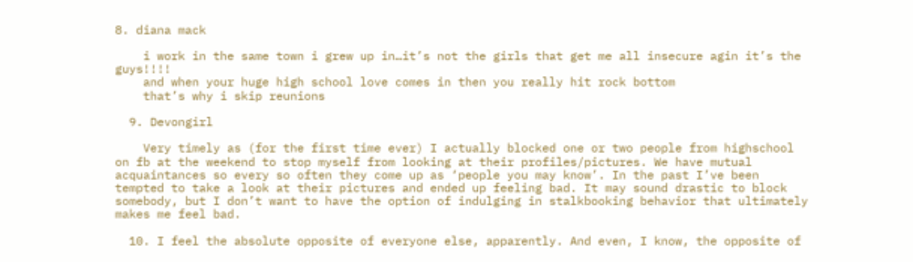8. diana mack

    i work in the same town i grew up in…it’s not the girls that get me all insecure agin it’s the guys!!!!
    and when your huge high school love comes in then you really hit rock bottom
    that’s why i skip reunions

  9. Devongirl

    Very timely as (for the first time ever) I actually blocked one or two people from highschool on fb at the weekend to stop myself from looking at their profiles/pictures. We have mutual acquaintances so every so often they come up as ‘people you may know’. In the past I’ve been tempted to take a look at their pictures and ended up feeling bad. It may sound drastic to block somebody, but I don’t want to have the option of indulging in stalkbooking behavior that ultimately makes me feel bad.

  10. I feel the absolute opposite of everyone else, apparently. And even, I know, the opposite of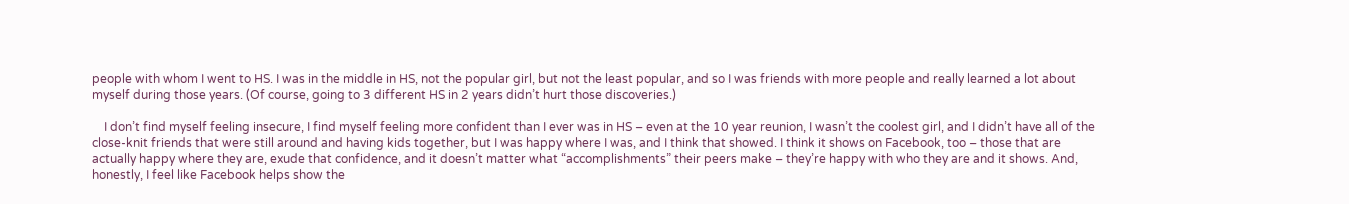people with whom I went to HS. I was in the middle in HS, not the popular girl, but not the least popular, and so I was friends with more people and really learned a lot about myself during those years. (Of course, going to 3 different HS in 2 years didn’t hurt those discoveries.)

    I don’t find myself feeling insecure, I find myself feeling more confident than I ever was in HS – even at the 10 year reunion, I wasn’t the coolest girl, and I didn’t have all of the close-knit friends that were still around and having kids together, but I was happy where I was, and I think that showed. I think it shows on Facebook, too – those that are actually happy where they are, exude that confidence, and it doesn’t matter what “accomplishments” their peers make – they’re happy with who they are and it shows. And, honestly, I feel like Facebook helps show the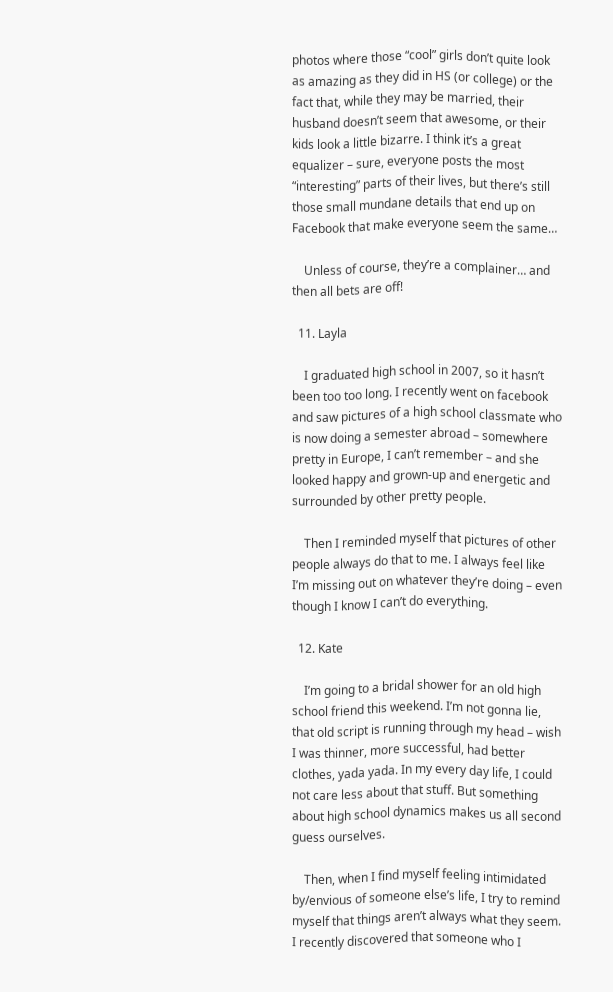photos where those “cool” girls don’t quite look as amazing as they did in HS (or college) or the fact that, while they may be married, their husband doesn’t seem that awesome, or their kids look a little bizarre. I think it’s a great equalizer – sure, everyone posts the most “interesting” parts of their lives, but there’s still those small mundane details that end up on Facebook that make everyone seem the same…

    Unless of course, they’re a complainer… and then all bets are off!

  11. Layla

    I graduated high school in 2007, so it hasn’t been too too long. I recently went on facebook and saw pictures of a high school classmate who is now doing a semester abroad – somewhere pretty in Europe, I can’t remember – and she looked happy and grown-up and energetic and surrounded by other pretty people.

    Then I reminded myself that pictures of other people always do that to me. I always feel like I’m missing out on whatever they’re doing – even though I know I can’t do everything.

  12. Kate

    I’m going to a bridal shower for an old high school friend this weekend. I’m not gonna lie, that old script is running through my head – wish I was thinner, more successful, had better clothes, yada yada. In my every day life, I could not care less about that stuff. But something about high school dynamics makes us all second guess ourselves.

    Then, when I find myself feeling intimidated by/envious of someone else’s life, I try to remind myself that things aren’t always what they seem. I recently discovered that someone who I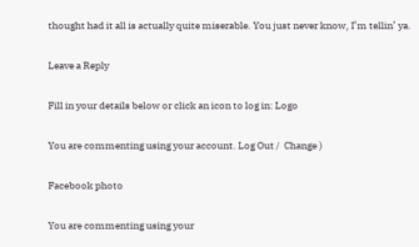thought had it all is actually quite miserable. You just never know, I’m tellin’ ya.

Leave a Reply

Fill in your details below or click an icon to log in: Logo

You are commenting using your account. Log Out /  Change )

Facebook photo

You are commenting using your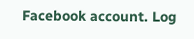Facebook account. Log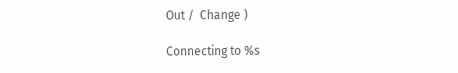Out /  Change )

Connecting to %s